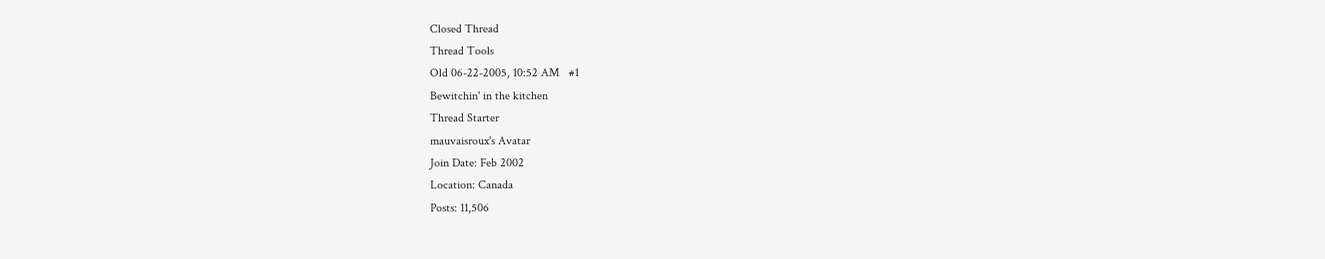Closed Thread
Thread Tools
Old 06-22-2005, 10:52 AM   #1
Bewitchin' in the kitchen
Thread Starter
mauvaisroux's Avatar
Join Date: Feb 2002
Location: Canada
Posts: 11,506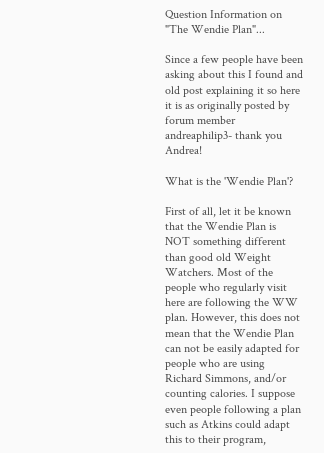Question Information on "The Wendie Plan"...

Since a few people have been asking about this I found and old post explaining it so here it is as originally posted by forum member andreaphilip3- thank you Andrea!

What is the 'Wendie Plan'?

First of all, let it be known that the Wendie Plan is NOT something different than good old Weight Watchers. Most of the people who regularly visit here are following the WW plan. However, this does not mean that the Wendie Plan can not be easily adapted for people who are using Richard Simmons, and/or counting calories. I suppose even people following a plan such as Atkins could adapt this to their program,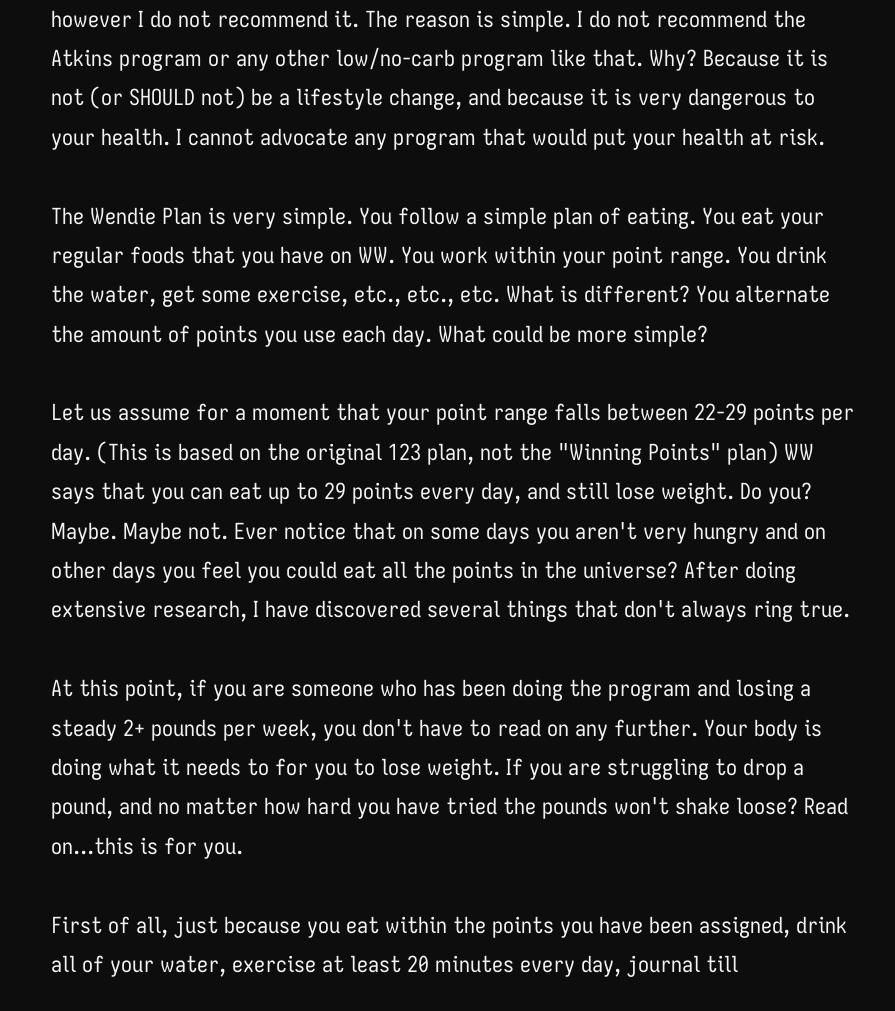however I do not recommend it. The reason is simple. I do not recommend the Atkins program or any other low/no-carb program like that. Why? Because it is not (or SHOULD not) be a lifestyle change, and because it is very dangerous to your health. I cannot advocate any program that would put your health at risk.

The Wendie Plan is very simple. You follow a simple plan of eating. You eat your regular foods that you have on WW. You work within your point range. You drink the water, get some exercise, etc., etc., etc. What is different? You alternate the amount of points you use each day. What could be more simple?

Let us assume for a moment that your point range falls between 22-29 points per day. (This is based on the original 123 plan, not the "Winning Points" plan) WW says that you can eat up to 29 points every day, and still lose weight. Do you? Maybe. Maybe not. Ever notice that on some days you aren't very hungry and on other days you feel you could eat all the points in the universe? After doing extensive research, I have discovered several things that don't always ring true.

At this point, if you are someone who has been doing the program and losing a steady 2+ pounds per week, you don't have to read on any further. Your body is doing what it needs to for you to lose weight. If you are struggling to drop a pound, and no matter how hard you have tried the pounds won't shake loose? Read on...this is for you.

First of all, just because you eat within the points you have been assigned, drink all of your water, exercise at least 20 minutes every day, journal till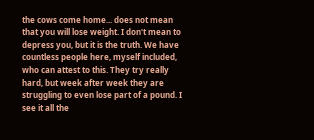the cows come home... does not mean that you will lose weight. I don't mean to depress you, but it is the truth. We have countless people here, myself included, who can attest to this. They try really hard, but week after week they are struggling to even lose part of a pound. I see it all the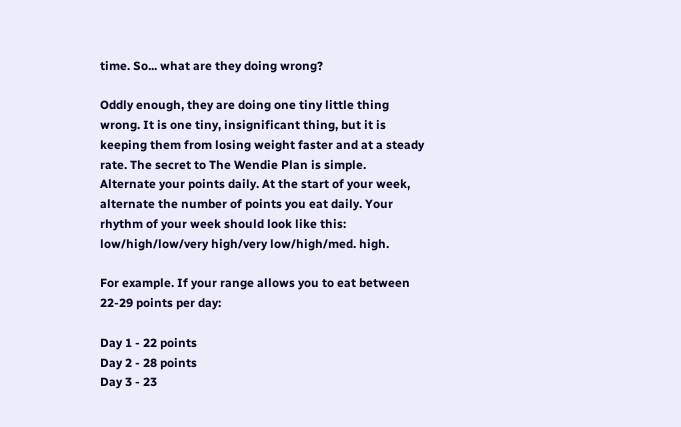time. So... what are they doing wrong?

Oddly enough, they are doing one tiny little thing wrong. It is one tiny, insignificant thing, but it is keeping them from losing weight faster and at a steady rate. The secret to The Wendie Plan is simple. Alternate your points daily. At the start of your week, alternate the number of points you eat daily. Your rhythm of your week should look like this: low/high/low/very high/very low/high/med. high.

For example. If your range allows you to eat between 22-29 points per day:

Day 1 - 22 points
Day 2 - 28 points
Day 3 - 23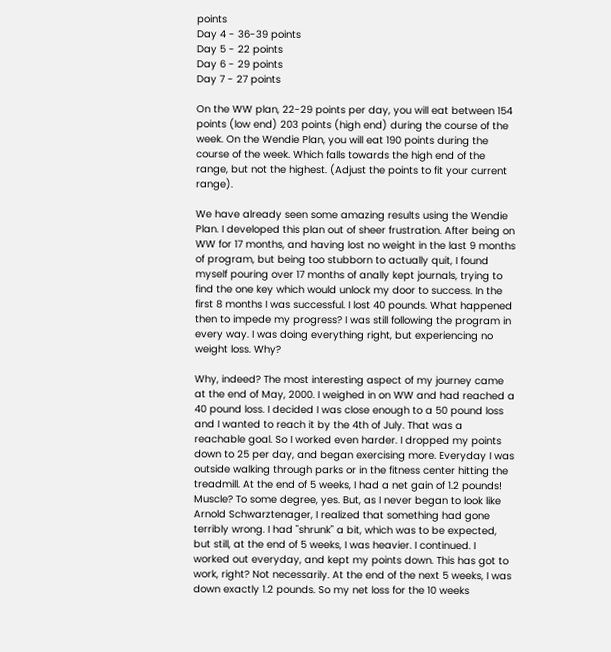points
Day 4 - 36-39 points
Day 5 - 22 points
Day 6 - 29 points
Day 7 - 27 points

On the WW plan, 22-29 points per day, you will eat between 154 points (low end) 203 points (high end) during the course of the week. On the Wendie Plan, you will eat 190 points during the course of the week. Which falls towards the high end of the range, but not the highest. (Adjust the points to fit your current range).

We have already seen some amazing results using the Wendie Plan. I developed this plan out of sheer frustration. After being on WW for 17 months, and having lost no weight in the last 9 months of program, but being too stubborn to actually quit, I found myself pouring over 17 months of anally kept journals, trying to find the one key which would unlock my door to success. In the first 8 months I was successful. I lost 40 pounds. What happened then to impede my progress? I was still following the program in every way. I was doing everything right, but experiencing no weight loss. Why?

Why, indeed? The most interesting aspect of my journey came at the end of May, 2000. I weighed in on WW and had reached a 40 pound loss. I decided I was close enough to a 50 pound loss and I wanted to reach it by the 4th of July. That was a reachable goal. So I worked even harder. I dropped my points down to 25 per day, and began exercising more. Everyday I was outside walking through parks or in the fitness center hitting the treadmill. At the end of 5 weeks, I had a net gain of 1.2 pounds! Muscle? To some degree, yes. But, as I never began to look like Arnold Schwarztenager, I realized that something had gone terribly wrong. I had "shrunk" a bit, which was to be expected, but still, at the end of 5 weeks, I was heavier. I continued. I worked out everyday, and kept my points down. This has got to work, right? Not necessarily. At the end of the next 5 weeks, I was down exactly 1.2 pounds. So my net loss for the 10 weeks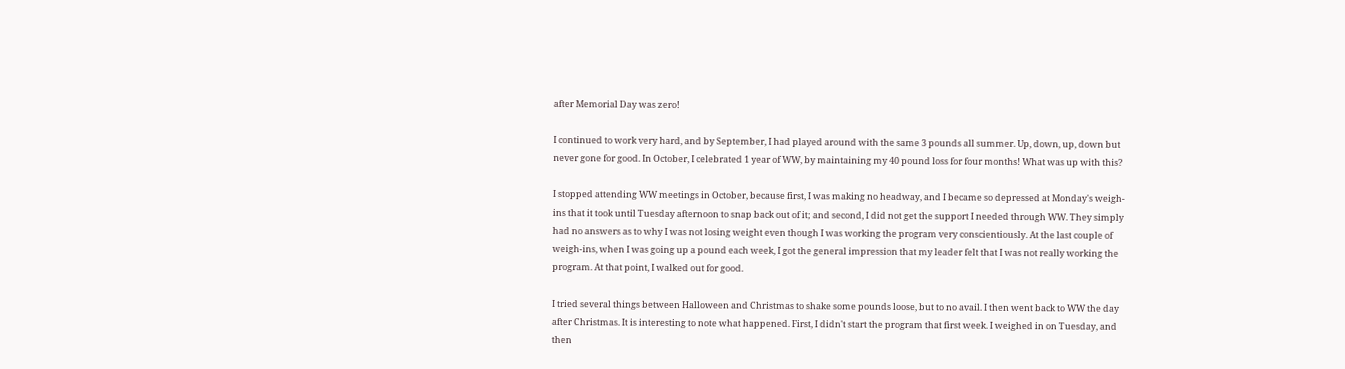after Memorial Day was zero!

I continued to work very hard, and by September, I had played around with the same 3 pounds all summer. Up, down, up, down but never gone for good. In October, I celebrated 1 year of WW, by maintaining my 40 pound loss for four months! What was up with this?

I stopped attending WW meetings in October, because first, I was making no headway, and I became so depressed at Monday's weigh-ins that it took until Tuesday afternoon to snap back out of it; and second, I did not get the support I needed through WW. They simply had no answers as to why I was not losing weight even though I was working the program very conscientiously. At the last couple of weigh-ins, when I was going up a pound each week, I got the general impression that my leader felt that I was not really working the program. At that point, I walked out for good.

I tried several things between Halloween and Christmas to shake some pounds loose, but to no avail. I then went back to WW the day after Christmas. It is interesting to note what happened. First, I didn't start the program that first week. I weighed in on Tuesday, and then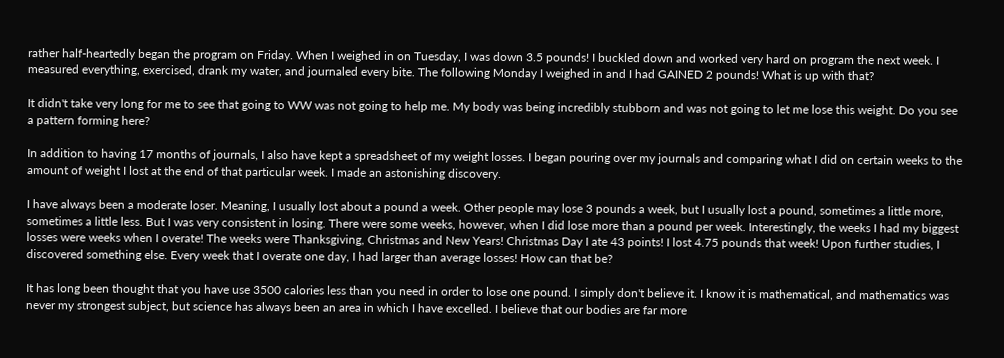rather half-heartedly began the program on Friday. When I weighed in on Tuesday, I was down 3.5 pounds! I buckled down and worked very hard on program the next week. I measured everything, exercised, drank my water, and journaled every bite. The following Monday I weighed in and I had GAINED 2 pounds! What is up with that?

It didn't take very long for me to see that going to WW was not going to help me. My body was being incredibly stubborn and was not going to let me lose this weight. Do you see a pattern forming here?

In addition to having 17 months of journals, I also have kept a spreadsheet of my weight losses. I began pouring over my journals and comparing what I did on certain weeks to the amount of weight I lost at the end of that particular week. I made an astonishing discovery.

I have always been a moderate loser. Meaning, I usually lost about a pound a week. Other people may lose 3 pounds a week, but I usually lost a pound, sometimes a little more, sometimes a little less. But I was very consistent in losing. There were some weeks, however, when I did lose more than a pound per week. Interestingly, the weeks I had my biggest losses were weeks when I overate! The weeks were Thanksgiving, Christmas and New Years! Christmas Day I ate 43 points! I lost 4.75 pounds that week! Upon further studies, I discovered something else. Every week that I overate one day, I had larger than average losses! How can that be?

It has long been thought that you have use 3500 calories less than you need in order to lose one pound. I simply don't believe it. I know it is mathematical, and mathematics was never my strongest subject, but science has always been an area in which I have excelled. I believe that our bodies are far more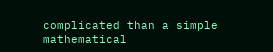complicated than a simple mathematical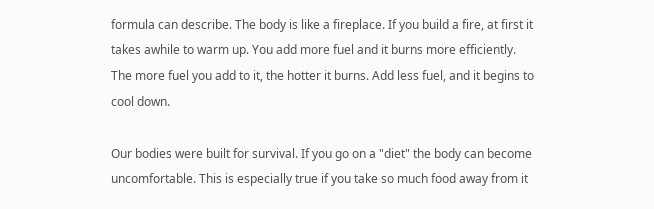formula can describe. The body is like a fireplace. If you build a fire, at first it takes awhile to warm up. You add more fuel and it burns more efficiently. The more fuel you add to it, the hotter it burns. Add less fuel, and it begins to cool down.

Our bodies were built for survival. If you go on a "diet" the body can become uncomfortable. This is especially true if you take so much food away from it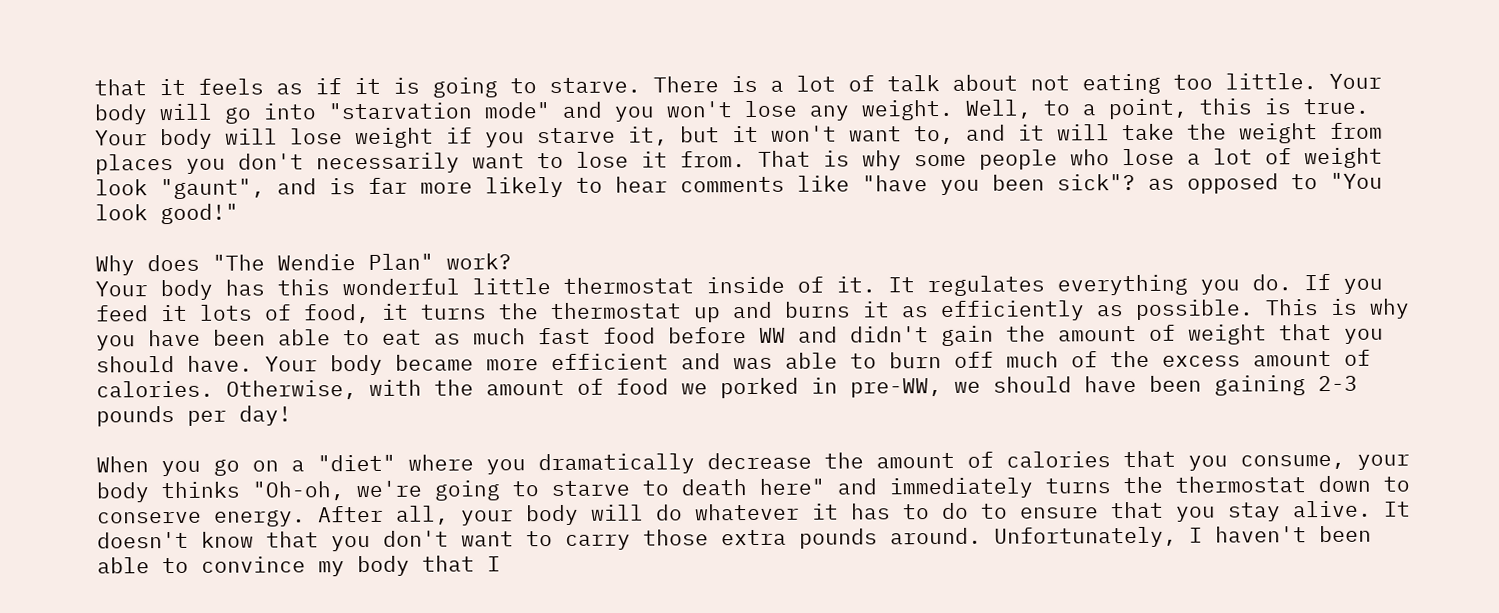that it feels as if it is going to starve. There is a lot of talk about not eating too little. Your body will go into "starvation mode" and you won't lose any weight. Well, to a point, this is true. Your body will lose weight if you starve it, but it won't want to, and it will take the weight from places you don't necessarily want to lose it from. That is why some people who lose a lot of weight look "gaunt", and is far more likely to hear comments like "have you been sick"? as opposed to "You look good!"

Why does "The Wendie Plan" work?
Your body has this wonderful little thermostat inside of it. It regulates everything you do. If you feed it lots of food, it turns the thermostat up and burns it as efficiently as possible. This is why you have been able to eat as much fast food before WW and didn't gain the amount of weight that you should have. Your body became more efficient and was able to burn off much of the excess amount of calories. Otherwise, with the amount of food we porked in pre-WW, we should have been gaining 2-3 pounds per day!

When you go on a "diet" where you dramatically decrease the amount of calories that you consume, your body thinks "Oh-oh, we're going to starve to death here" and immediately turns the thermostat down to conserve energy. After all, your body will do whatever it has to do to ensure that you stay alive. It doesn't know that you don't want to carry those extra pounds around. Unfortunately, I haven't been able to convince my body that I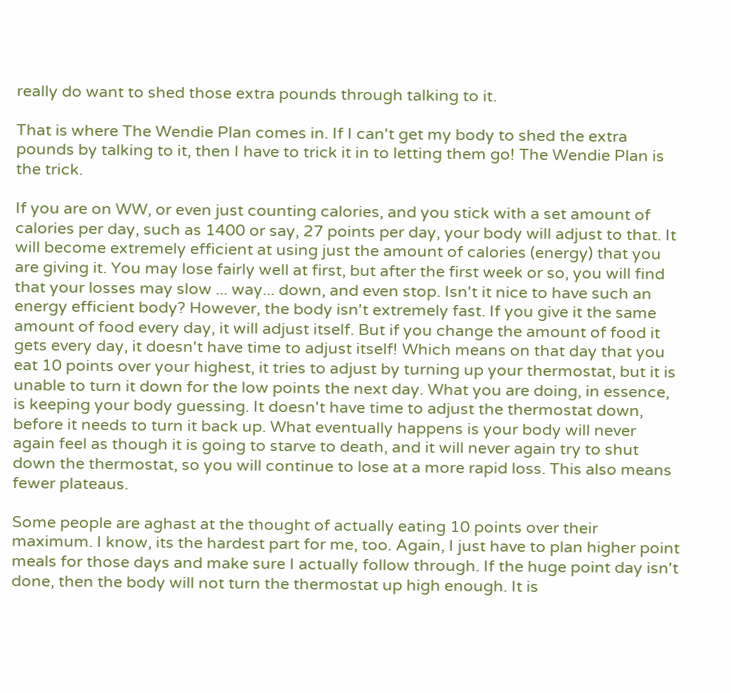really do want to shed those extra pounds through talking to it.

That is where The Wendie Plan comes in. If I can't get my body to shed the extra pounds by talking to it, then I have to trick it in to letting them go! The Wendie Plan is the trick.

If you are on WW, or even just counting calories, and you stick with a set amount of calories per day, such as 1400 or say, 27 points per day, your body will adjust to that. It will become extremely efficient at using just the amount of calories (energy) that you are giving it. You may lose fairly well at first, but after the first week or so, you will find that your losses may slow ... way... down, and even stop. Isn't it nice to have such an energy efficient body? However, the body isn't extremely fast. If you give it the same amount of food every day, it will adjust itself. But if you change the amount of food it gets every day, it doesn't have time to adjust itself! Which means on that day that you eat 10 points over your highest, it tries to adjust by turning up your thermostat, but it is unable to turn it down for the low points the next day. What you are doing, in essence, is keeping your body guessing. It doesn't have time to adjust the thermostat down, before it needs to turn it back up. What eventually happens is your body will never again feel as though it is going to starve to death, and it will never again try to shut down the thermostat, so you will continue to lose at a more rapid loss. This also means fewer plateaus.

Some people are aghast at the thought of actually eating 10 points over their maximum. I know, its the hardest part for me, too. Again, I just have to plan higher point meals for those days and make sure I actually follow through. If the huge point day isn't done, then the body will not turn the thermostat up high enough. It is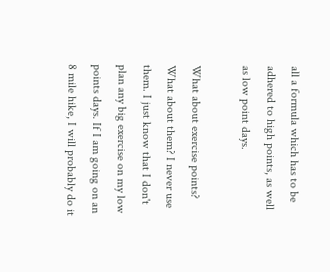all a formula which has to be adhered to high points, as well as low point days.

What about exercise points? What about them? I never use them. I just know that I don't plan any big exercise on my low points days. If I am going on an 8 mile hike, I will probably do it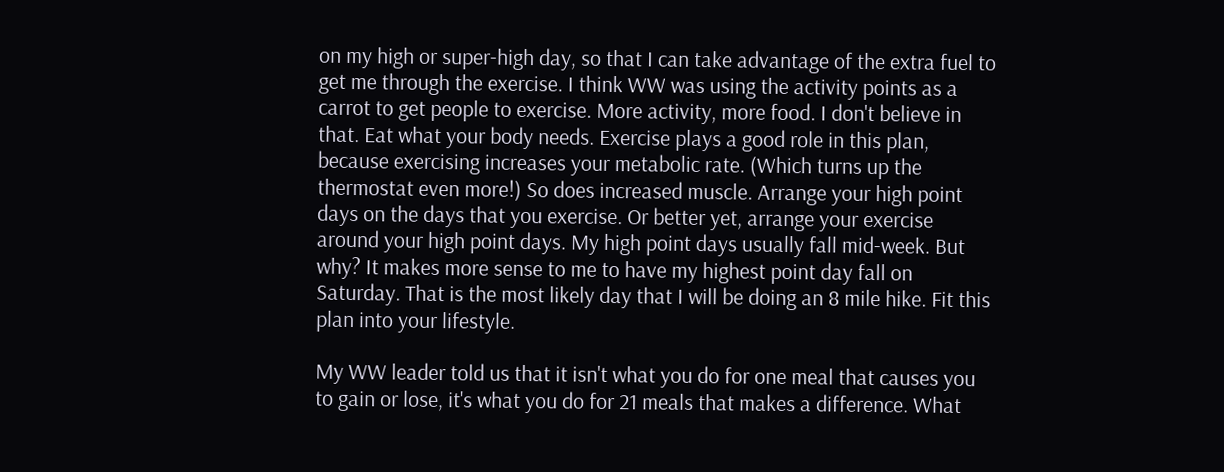on my high or super-high day, so that I can take advantage of the extra fuel to get me through the exercise. I think WW was using the activity points as a carrot to get people to exercise. More activity, more food. I don't believe in that. Eat what your body needs. Exercise plays a good role in this plan, because exercising increases your metabolic rate. (Which turns up the thermostat even more!) So does increased muscle. Arrange your high point days on the days that you exercise. Or better yet, arrange your exercise around your high point days. My high point days usually fall mid-week. But why? It makes more sense to me to have my highest point day fall on Saturday. That is the most likely day that I will be doing an 8 mile hike. Fit this plan into your lifestyle.

My WW leader told us that it isn't what you do for one meal that causes you to gain or lose, it's what you do for 21 meals that makes a difference. What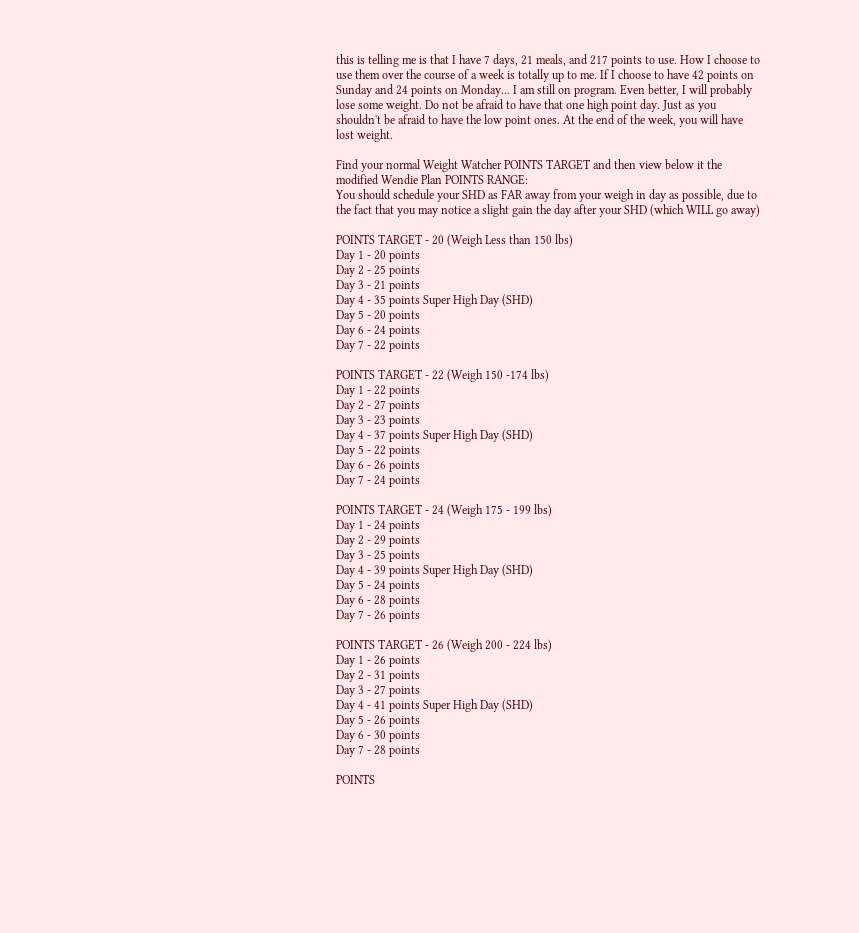this is telling me is that I have 7 days, 21 meals, and 217 points to use. How I choose to use them over the course of a week is totally up to me. If I choose to have 42 points on Sunday and 24 points on Monday... I am still on program. Even better, I will probably lose some weight. Do not be afraid to have that one high point day. Just as you shouldn't be afraid to have the low point ones. At the end of the week, you will have lost weight.

Find your normal Weight Watcher POINTS TARGET and then view below it the modified Wendie Plan POINTS RANGE:
You should schedule your SHD as FAR away from your weigh in day as possible, due to the fact that you may notice a slight gain the day after your SHD (which WILL go away)

POINTS TARGET - 20 (Weigh Less than 150 lbs)
Day 1 - 20 points
Day 2 - 25 points
Day 3 - 21 points
Day 4 - 35 points Super High Day (SHD)
Day 5 - 20 points
Day 6 - 24 points
Day 7 - 22 points

POINTS TARGET - 22 (Weigh 150 -174 lbs)
Day 1 - 22 points
Day 2 - 27 points
Day 3 - 23 points
Day 4 - 37 points Super High Day (SHD)
Day 5 - 22 points
Day 6 - 26 points
Day 7 - 24 points

POINTS TARGET - 24 (Weigh 175 - 199 lbs)
Day 1 - 24 points
Day 2 - 29 points
Day 3 - 25 points
Day 4 - 39 points Super High Day (SHD)
Day 5 - 24 points
Day 6 - 28 points
Day 7 - 26 points

POINTS TARGET - 26 (Weigh 200 - 224 lbs)
Day 1 - 26 points
Day 2 - 31 points
Day 3 - 27 points
Day 4 - 41 points Super High Day (SHD)
Day 5 - 26 points
Day 6 - 30 points
Day 7 - 28 points

POINTS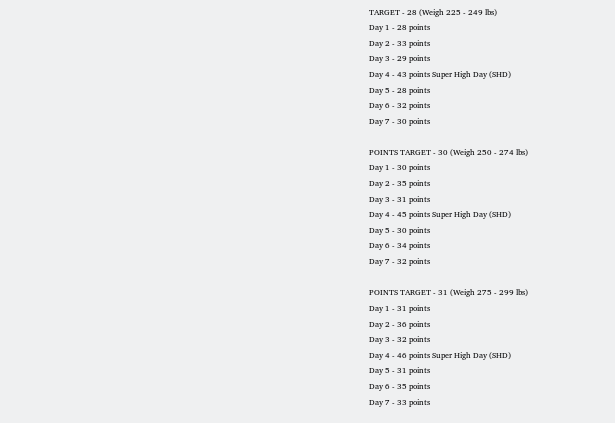TARGET - 28 (Weigh 225 - 249 lbs)
Day 1 - 28 points
Day 2 - 33 points
Day 3 - 29 points
Day 4 - 43 points Super High Day (SHD)
Day 5 - 28 points
Day 6 - 32 points
Day 7 - 30 points

POINTS TARGET - 30 (Weigh 250 - 274 lbs)
Day 1 - 30 points
Day 2 - 35 points
Day 3 - 31 points
Day 4 - 45 points Super High Day (SHD)
Day 5 - 30 points
Day 6 - 34 points
Day 7 - 32 points

POINTS TARGET - 31 (Weigh 275 - 299 lbs)
Day 1 - 31 points
Day 2 - 36 points
Day 3 - 32 points
Day 4 - 46 points Super High Day (SHD)
Day 5 - 31 points
Day 6 - 35 points
Day 7 - 33 points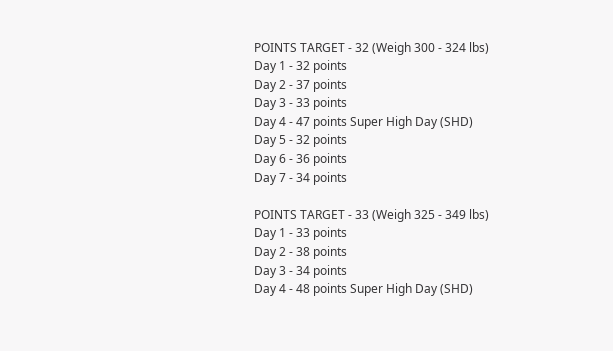POINTS TARGET - 32 (Weigh 300 - 324 lbs)
Day 1 - 32 points
Day 2 - 37 points
Day 3 - 33 points
Day 4 - 47 points Super High Day (SHD)
Day 5 - 32 points
Day 6 - 36 points
Day 7 - 34 points

POINTS TARGET - 33 (Weigh 325 - 349 lbs)
Day 1 - 33 points
Day 2 - 38 points
Day 3 - 34 points
Day 4 - 48 points Super High Day (SHD)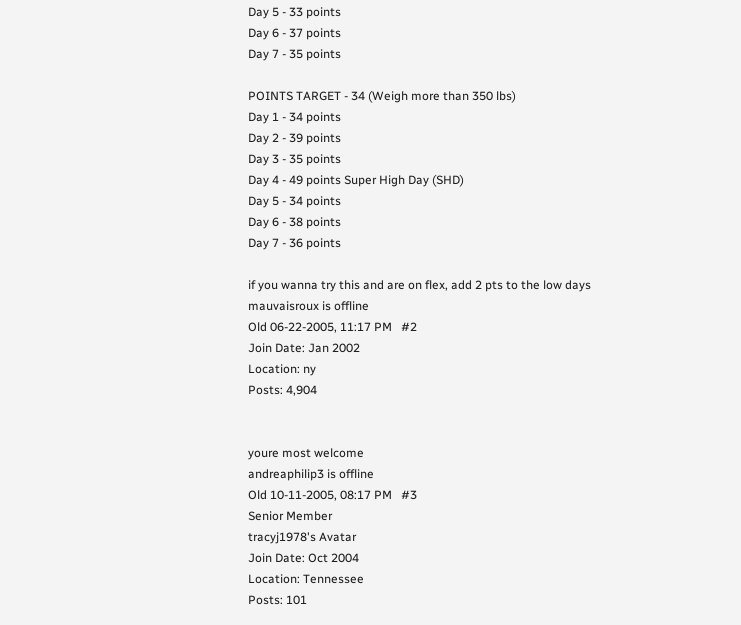Day 5 - 33 points
Day 6 - 37 points
Day 7 - 35 points

POINTS TARGET - 34 (Weigh more than 350 lbs)
Day 1 - 34 points
Day 2 - 39 points
Day 3 - 35 points
Day 4 - 49 points Super High Day (SHD)
Day 5 - 34 points
Day 6 - 38 points
Day 7 - 36 points

if you wanna try this and are on flex, add 2 pts to the low days
mauvaisroux is offline
Old 06-22-2005, 11:17 PM   #2
Join Date: Jan 2002
Location: ny
Posts: 4,904


youre most welcome
andreaphilip3 is offline
Old 10-11-2005, 08:17 PM   #3
Senior Member
tracyj1978's Avatar
Join Date: Oct 2004
Location: Tennessee
Posts: 101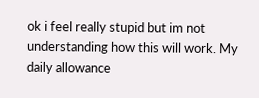ok i feel really stupid but im not understanding how this will work. My daily allowance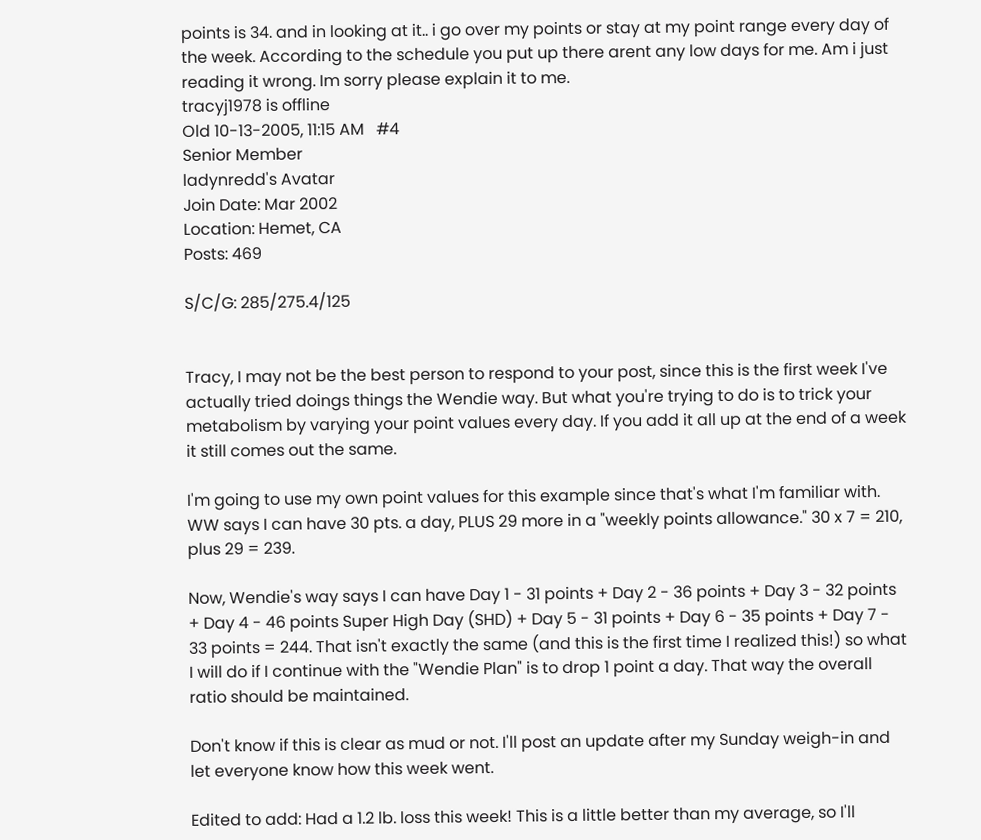points is 34. and in looking at it.. i go over my points or stay at my point range every day of the week. According to the schedule you put up there arent any low days for me. Am i just reading it wrong. Im sorry please explain it to me.
tracyj1978 is offline
Old 10-13-2005, 11:15 AM   #4
Senior Member
ladynredd's Avatar
Join Date: Mar 2002
Location: Hemet, CA
Posts: 469

S/C/G: 285/275.4/125


Tracy, I may not be the best person to respond to your post, since this is the first week I've actually tried doings things the Wendie way. But what you're trying to do is to trick your metabolism by varying your point values every day. If you add it all up at the end of a week it still comes out the same.

I'm going to use my own point values for this example since that's what I'm familiar with. WW says I can have 30 pts. a day, PLUS 29 more in a "weekly points allowance." 30 x 7 = 210, plus 29 = 239.

Now, Wendie's way says I can have Day 1 - 31 points + Day 2 - 36 points + Day 3 - 32 points + Day 4 - 46 points Super High Day (SHD) + Day 5 - 31 points + Day 6 - 35 points + Day 7 - 33 points = 244. That isn't exactly the same (and this is the first time I realized this!) so what I will do if I continue with the "Wendie Plan" is to drop 1 point a day. That way the overall ratio should be maintained.

Don't know if this is clear as mud or not. I'll post an update after my Sunday weigh-in and let everyone know how this week went.

Edited to add: Had a 1.2 lb. loss this week! This is a little better than my average, so I'll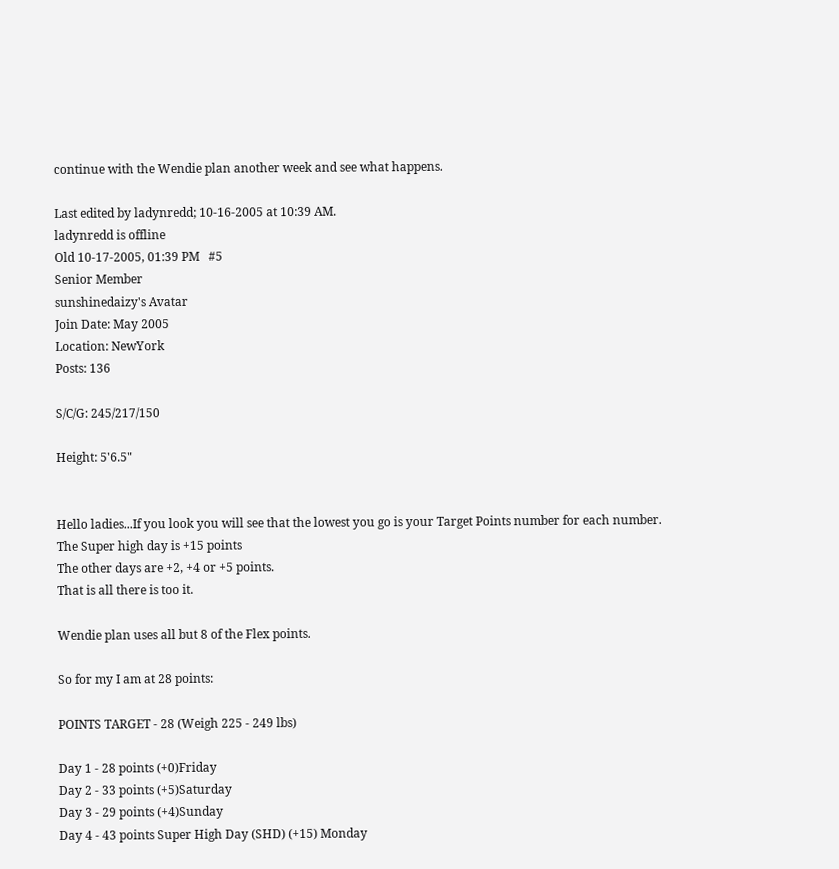continue with the Wendie plan another week and see what happens.

Last edited by ladynredd; 10-16-2005 at 10:39 AM.
ladynredd is offline
Old 10-17-2005, 01:39 PM   #5
Senior Member
sunshinedaizy's Avatar
Join Date: May 2005
Location: NewYork
Posts: 136

S/C/G: 245/217/150

Height: 5'6.5"


Hello ladies...If you look you will see that the lowest you go is your Target Points number for each number.
The Super high day is +15 points
The other days are +2, +4 or +5 points.
That is all there is too it.

Wendie plan uses all but 8 of the Flex points.

So for my I am at 28 points:

POINTS TARGET - 28 (Weigh 225 - 249 lbs)

Day 1 - 28 points (+0)Friday
Day 2 - 33 points (+5)Saturday
Day 3 - 29 points (+4)Sunday
Day 4 - 43 points Super High Day (SHD) (+15) Monday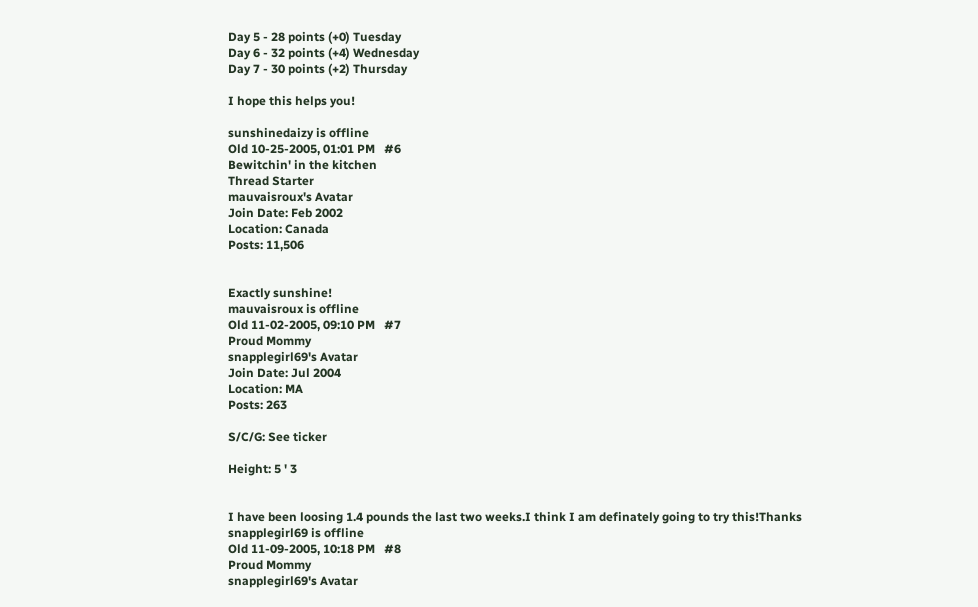Day 5 - 28 points (+0) Tuesday
Day 6 - 32 points (+4) Wednesday
Day 7 - 30 points (+2) Thursday

I hope this helps you!

sunshinedaizy is offline
Old 10-25-2005, 01:01 PM   #6
Bewitchin' in the kitchen
Thread Starter
mauvaisroux's Avatar
Join Date: Feb 2002
Location: Canada
Posts: 11,506


Exactly sunshine!
mauvaisroux is offline
Old 11-02-2005, 09:10 PM   #7
Proud Mommy
snapplegirl69's Avatar
Join Date: Jul 2004
Location: MA
Posts: 263

S/C/G: See ticker

Height: 5 ' 3


I have been loosing 1.4 pounds the last two weeks.I think I am definately going to try this!Thanks
snapplegirl69 is offline
Old 11-09-2005, 10:18 PM   #8
Proud Mommy
snapplegirl69's Avatar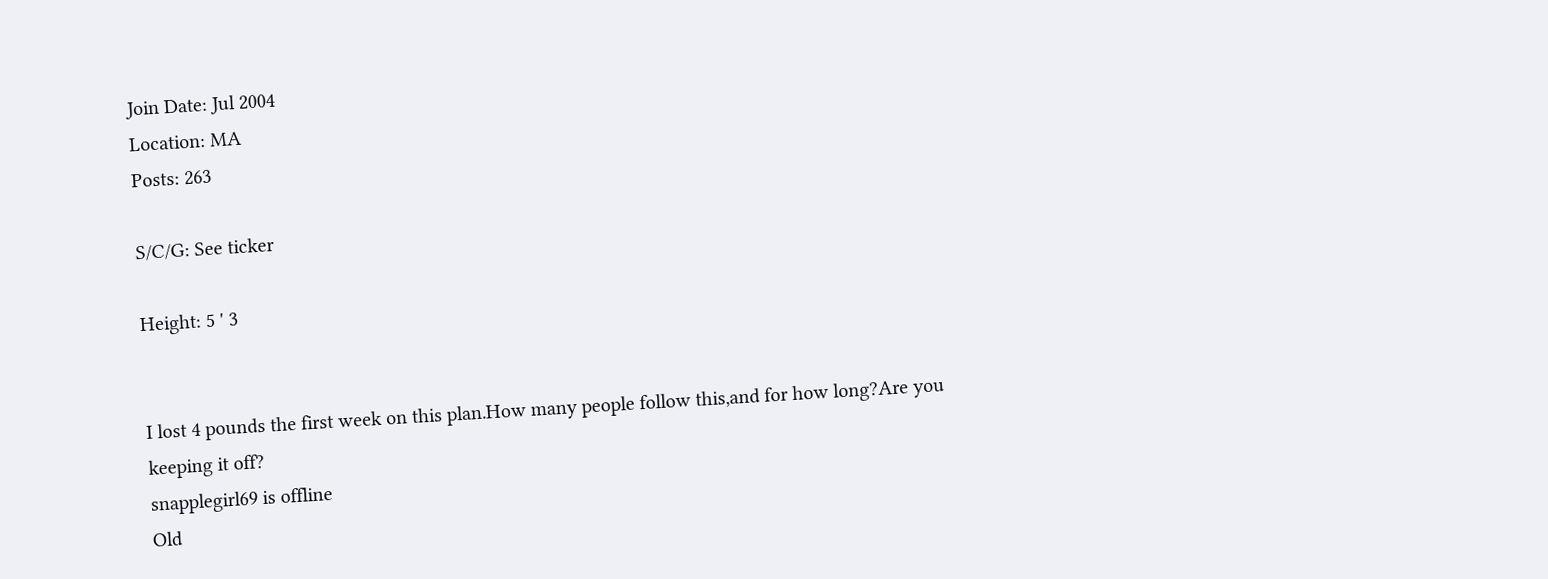Join Date: Jul 2004
Location: MA
Posts: 263

S/C/G: See ticker

Height: 5 ' 3


I lost 4 pounds the first week on this plan.How many people follow this,and for how long?Are you keeping it off?
snapplegirl69 is offline
Old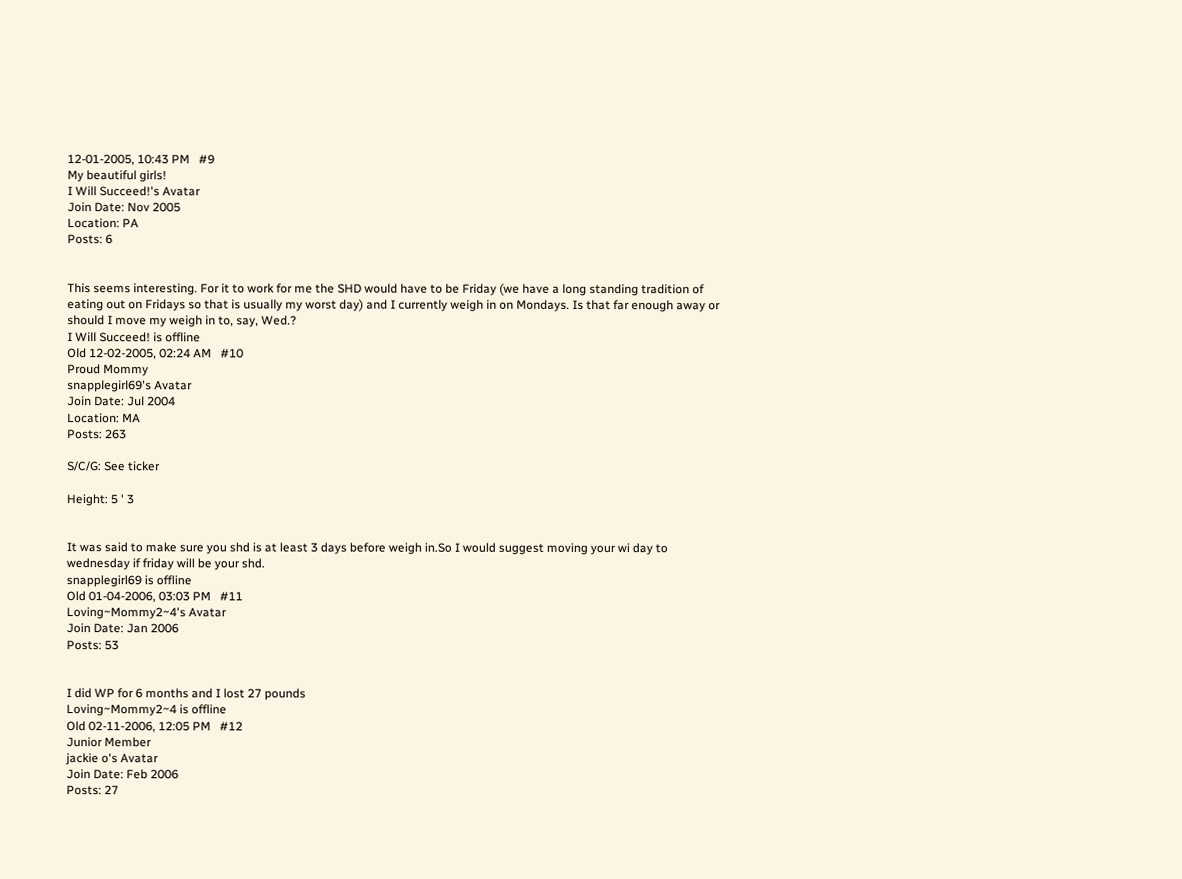12-01-2005, 10:43 PM   #9
My beautiful girls!
I Will Succeed!'s Avatar
Join Date: Nov 2005
Location: PA
Posts: 6


This seems interesting. For it to work for me the SHD would have to be Friday (we have a long standing tradition of eating out on Fridays so that is usually my worst day) and I currently weigh in on Mondays. Is that far enough away or should I move my weigh in to, say, Wed.?
I Will Succeed! is offline
Old 12-02-2005, 02:24 AM   #10
Proud Mommy
snapplegirl69's Avatar
Join Date: Jul 2004
Location: MA
Posts: 263

S/C/G: See ticker

Height: 5 ' 3


It was said to make sure you shd is at least 3 days before weigh in.So I would suggest moving your wi day to wednesday if friday will be your shd.
snapplegirl69 is offline
Old 01-04-2006, 03:03 PM   #11
Loving~Mommy2~4's Avatar
Join Date: Jan 2006
Posts: 53


I did WP for 6 months and I lost 27 pounds
Loving~Mommy2~4 is offline
Old 02-11-2006, 12:05 PM   #12
Junior Member
jackie o's Avatar
Join Date: Feb 2006
Posts: 27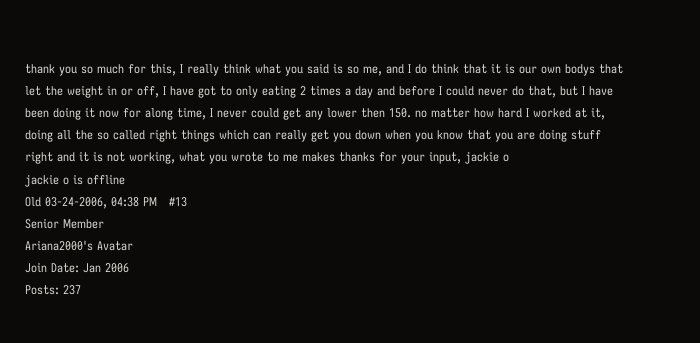thank you so much for this, I really think what you said is so me, and I do think that it is our own bodys that let the weight in or off, I have got to only eating 2 times a day and before I could never do that, but I have been doing it now for along time, I never could get any lower then 150. no matter how hard I worked at it, doing all the so called right things which can really get you down when you know that you are doing stuff right and it is not working, what you wrote to me makes thanks for your input, jackie o
jackie o is offline
Old 03-24-2006, 04:38 PM   #13
Senior Member
Ariana2000's Avatar
Join Date: Jan 2006
Posts: 237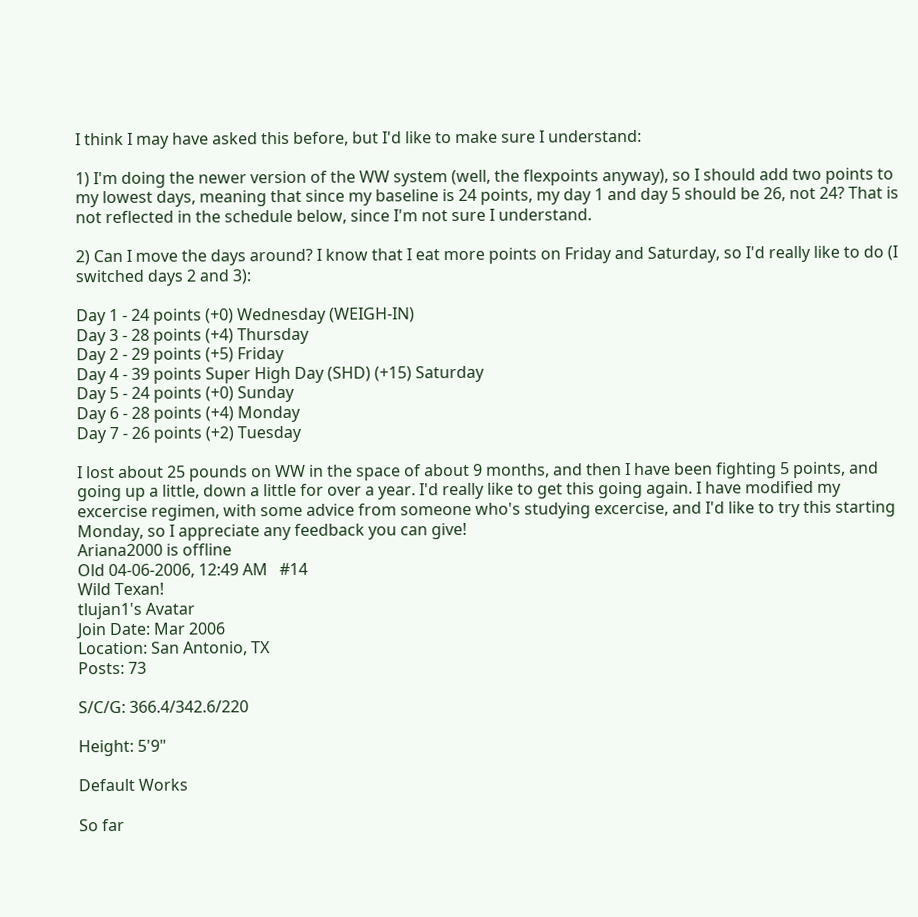I think I may have asked this before, but I'd like to make sure I understand:

1) I'm doing the newer version of the WW system (well, the flexpoints anyway), so I should add two points to my lowest days, meaning that since my baseline is 24 points, my day 1 and day 5 should be 26, not 24? That is not reflected in the schedule below, since I'm not sure I understand.

2) Can I move the days around? I know that I eat more points on Friday and Saturday, so I'd really like to do (I switched days 2 and 3):

Day 1 - 24 points (+0) Wednesday (WEIGH-IN)
Day 3 - 28 points (+4) Thursday
Day 2 - 29 points (+5) Friday
Day 4 - 39 points Super High Day (SHD) (+15) Saturday
Day 5 - 24 points (+0) Sunday
Day 6 - 28 points (+4) Monday
Day 7 - 26 points (+2) Tuesday

I lost about 25 pounds on WW in the space of about 9 months, and then I have been fighting 5 points, and going up a little, down a little for over a year. I'd really like to get this going again. I have modified my excercise regimen, with some advice from someone who's studying excercise, and I'd like to try this starting Monday, so I appreciate any feedback you can give!
Ariana2000 is offline
Old 04-06-2006, 12:49 AM   #14
Wild Texan!
tlujan1's Avatar
Join Date: Mar 2006
Location: San Antonio, TX
Posts: 73

S/C/G: 366.4/342.6/220

Height: 5'9"

Default Works

So far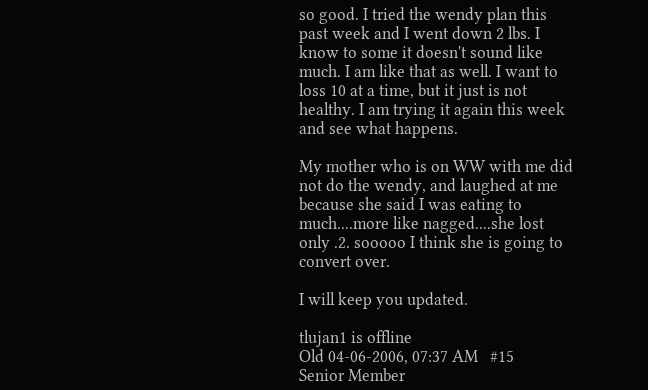so good. I tried the wendy plan this past week and I went down 2 lbs. I know to some it doesn't sound like much. I am like that as well. I want to loss 10 at a time, but it just is not healthy. I am trying it again this week and see what happens.

My mother who is on WW with me did not do the wendy, and laughed at me because she said I was eating to much....more like nagged....she lost only .2. sooooo I think she is going to convert over.

I will keep you updated.

tlujan1 is offline
Old 04-06-2006, 07:37 AM   #15
Senior Member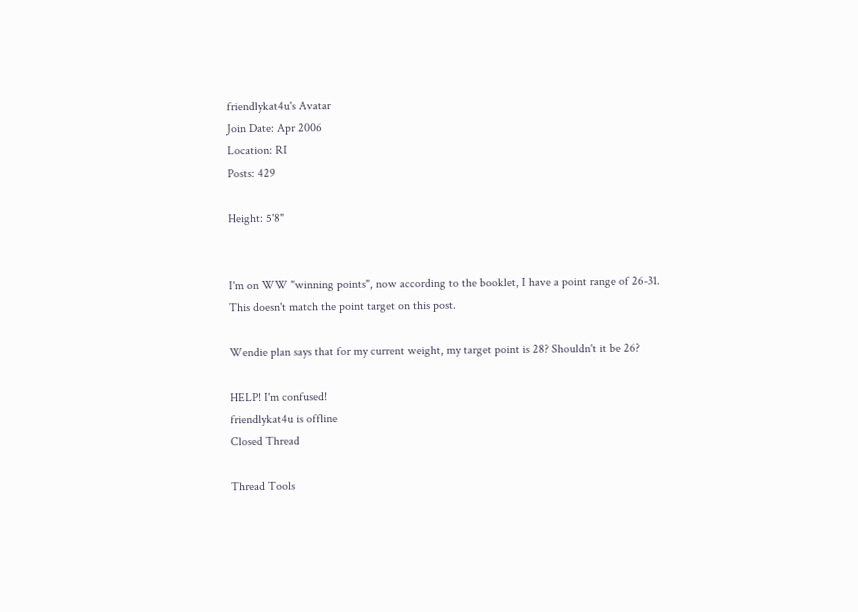friendlykat4u's Avatar
Join Date: Apr 2006
Location: RI
Posts: 429

Height: 5'8"


I'm on WW "winning points", now according to the booklet, I have a point range of 26-31. This doesn't match the point target on this post.

Wendie plan says that for my current weight, my target point is 28? Shouldn't it be 26?

HELP! I'm confused!
friendlykat4u is offline
Closed Thread

Thread Tools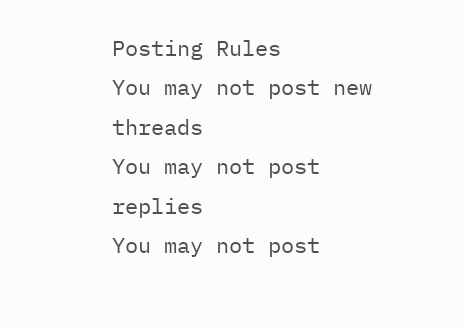Posting Rules
You may not post new threads
You may not post replies
You may not post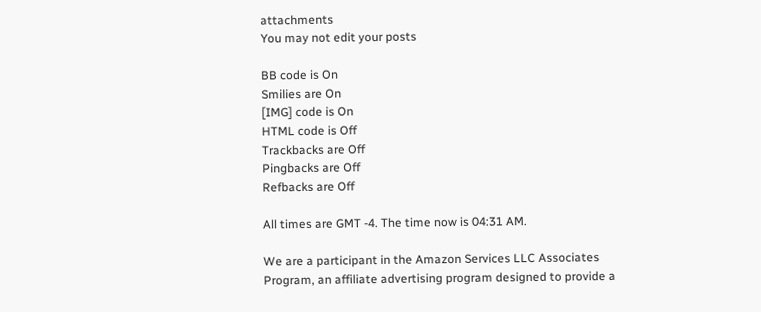attachments
You may not edit your posts

BB code is On
Smilies are On
[IMG] code is On
HTML code is Off
Trackbacks are Off
Pingbacks are Off
Refbacks are Off

All times are GMT -4. The time now is 04:31 AM.

We are a participant in the Amazon Services LLC Associates Program, an affiliate advertising program designed to provide a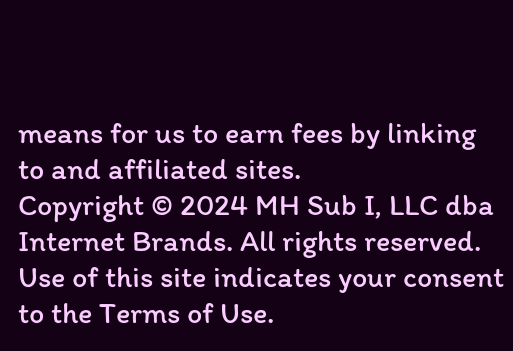means for us to earn fees by linking to and affiliated sites.
Copyright © 2024 MH Sub I, LLC dba Internet Brands. All rights reserved. Use of this site indicates your consent to the Terms of Use.